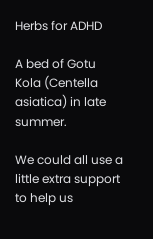Herbs for ADHD

A bed of Gotu Kola (Centella asiatica) in late summer.

We could all use a little extra support to help us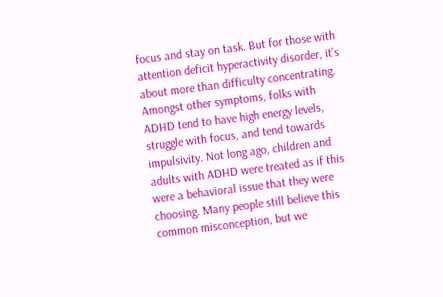focus and stay on task. But for those with attention deficit hyperactivity disorder, it’s about more than difficulty concentrating. Amongst other symptoms, folks with ADHD tend to have high energy levels, struggle with focus, and tend towards impulsivity. Not long ago, children and adults with ADHD were treated as if this were a behavioral issue that they were choosing. Many people still believe this common misconception, but we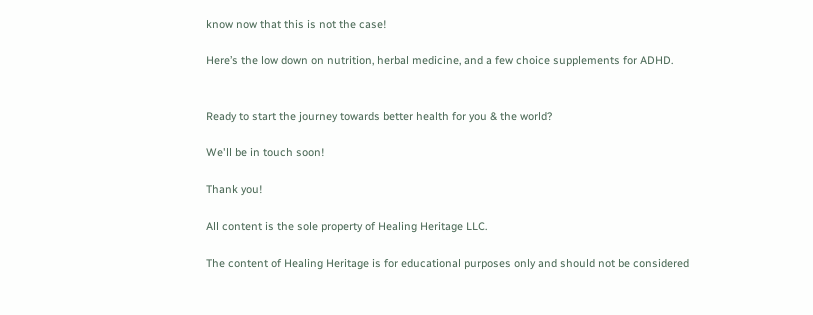know now that this is not the case!

Here’s the low down on nutrition, herbal medicine, and a few choice supplements for ADHD.


Ready to start the journey towards better health for you & the world?

We'll be in touch soon!

Thank you!

All content is the sole property of Healing Heritage LLC.

The content of Healing Heritage is for educational purposes only and should not be considered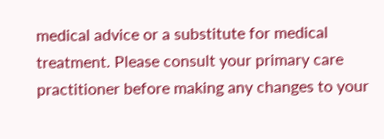medical advice or a substitute for medical treatment. Please consult your primary care practitioner before making any changes to your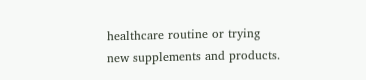healthcare routine or trying new supplements and products.